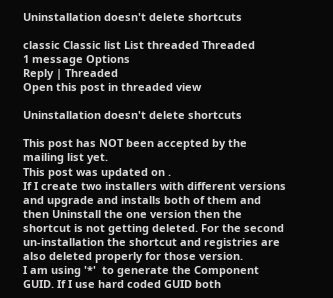Uninstallation doesn't delete shortcuts

classic Classic list List threaded Threaded
1 message Options
Reply | Threaded
Open this post in threaded view

Uninstallation doesn't delete shortcuts

This post has NOT been accepted by the mailing list yet.
This post was updated on .
If I create two installers with different versions and upgrade and installs both of them and then Uninstall the one version then the shortcut is not getting deleted. For the second un-installation the shortcut and registries are also deleted properly for those version.
I am using '*'  to generate the Component GUID. If I use hard coded GUID both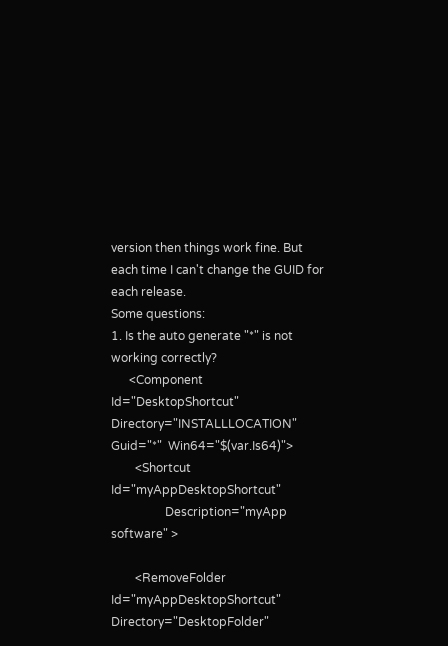version then things work fine. But each time I can't change the GUID for each release.
Some questions:
1. Is the auto generate "*" is not working correctly?
      <Component Id="DesktopShortcut" Directory="INSTALLLOCATION" Guid="*"  Win64="$(var.Is64)">
        <Shortcut Id="myAppDesktopShortcut"
                  Description="myApp software" >

        <RemoveFolder Id="myAppDesktopShortcut" Directory="DesktopFolder"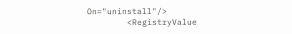On="uninstall"/>
        <RegistryValue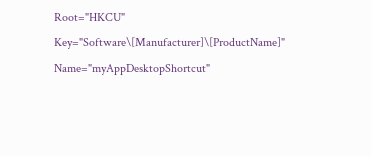Root="HKCU" Key="Software\[Manufacturer]\[ProductName]" Name="myAppDesktopShortcut"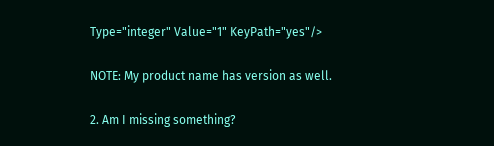Type="integer" Value="1" KeyPath="yes"/>

NOTE: My product name has version as well.

2. Am I missing something?